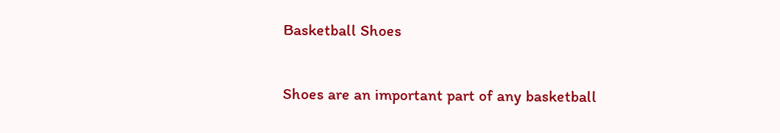Basketball Shoes

Shoes are an important part of any basketball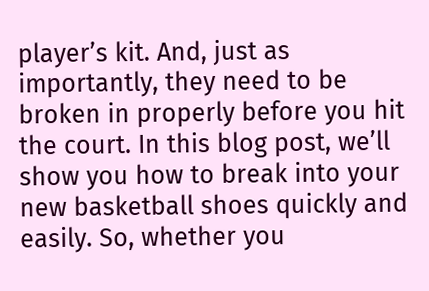player’s kit. And, just as importantly, they need to be broken in properly before you hit the court. In this blog post, we’ll show you how to break into your new basketball shoes quickly and easily. So, whether you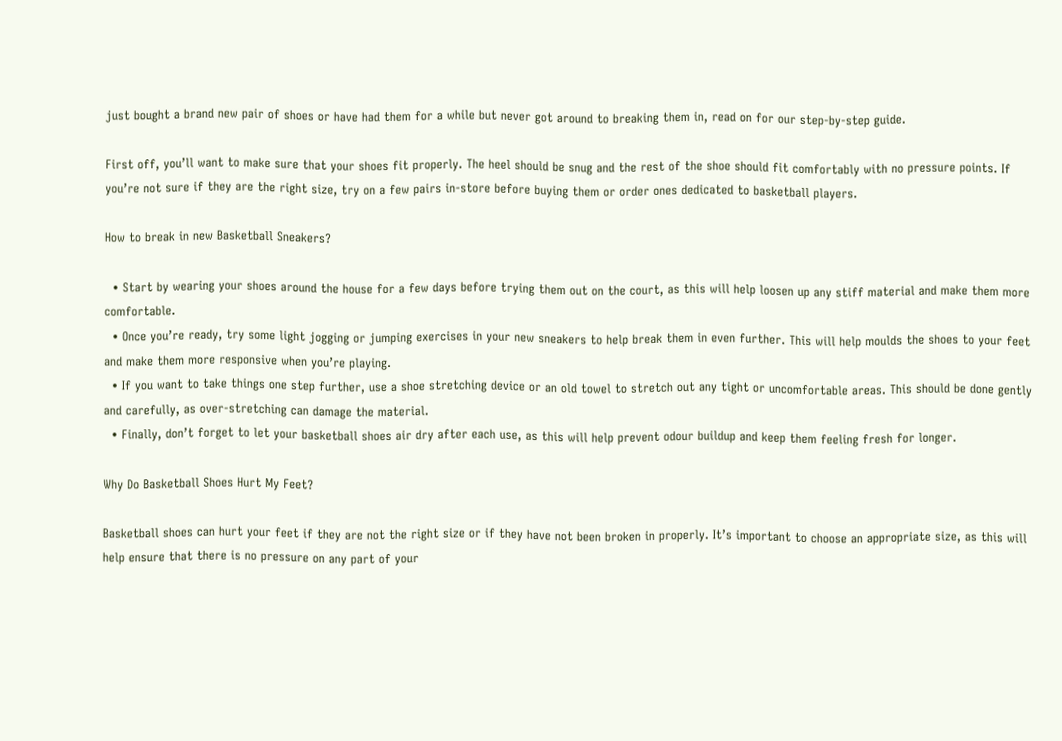just bought a brand new pair of shoes or have had them for a while but never got around to breaking them in, read on for our step-by-step guide.

First off, you’ll want to make sure that your shoes fit properly. The heel should be snug and the rest of the shoe should fit comfortably with no pressure points. If you’re not sure if they are the right size, try on a few pairs in-store before buying them or order ones dedicated to basketball players.

How to break in new Basketball Sneakers?

  • Start by wearing your shoes around the house for a few days before trying them out on the court, as this will help loosen up any stiff material and make them more comfortable.
  • Once you’re ready, try some light jogging or jumping exercises in your new sneakers to help break them in even further. This will help moulds the shoes to your feet and make them more responsive when you’re playing.
  • If you want to take things one step further, use a shoe stretching device or an old towel to stretch out any tight or uncomfortable areas. This should be done gently and carefully, as over-stretching can damage the material.
  • Finally, don’t forget to let your basketball shoes air dry after each use, as this will help prevent odour buildup and keep them feeling fresh for longer.

Why Do Basketball Shoes Hurt My Feet?

Basketball shoes can hurt your feet if they are not the right size or if they have not been broken in properly. It’s important to choose an appropriate size, as this will help ensure that there is no pressure on any part of your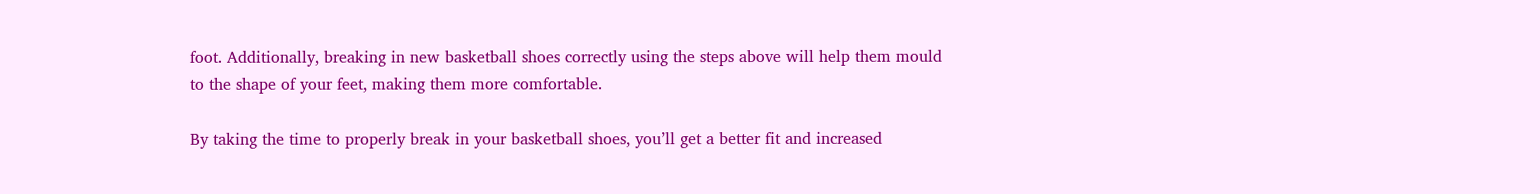foot. Additionally, breaking in new basketball shoes correctly using the steps above will help them mould to the shape of your feet, making them more comfortable.

By taking the time to properly break in your basketball shoes, you’ll get a better fit and increased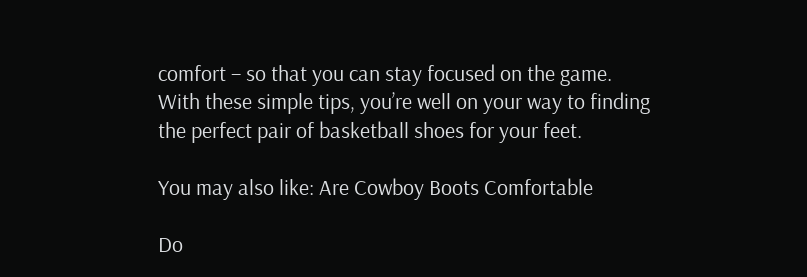comfort – so that you can stay focused on the game. With these simple tips, you’re well on your way to finding the perfect pair of basketball shoes for your feet.

You may also like: Are Cowboy Boots Comfortable

Do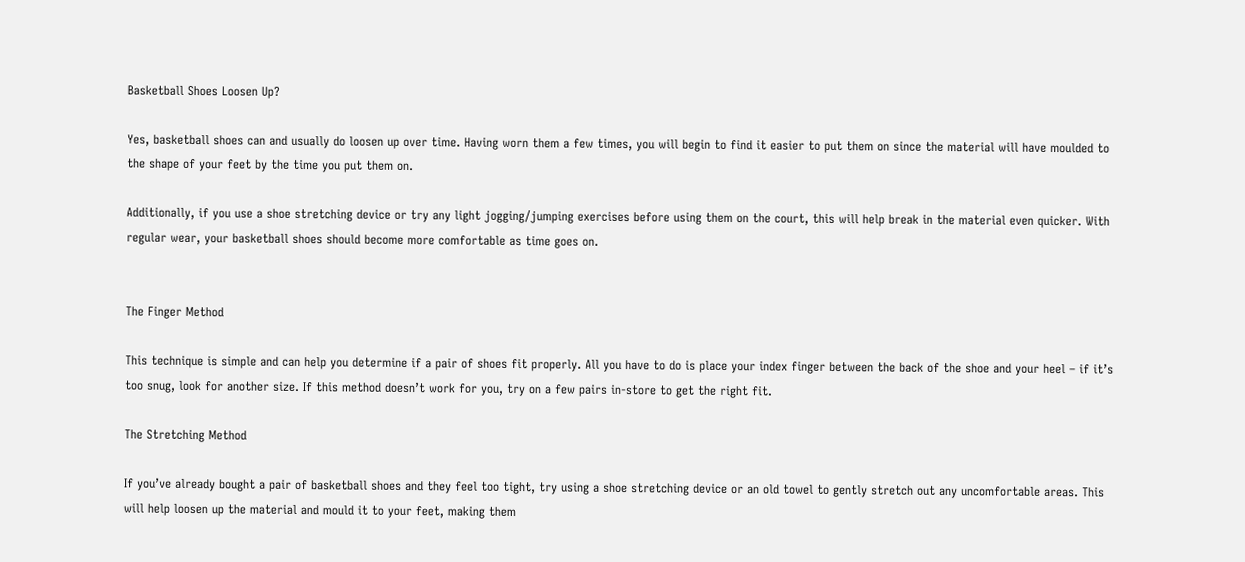Basketball Shoes Loosen Up?

Yes, basketball shoes can and usually do loosen up over time. Having worn them a few times, you will begin to find it easier to put them on since the material will have moulded to the shape of your feet by the time you put them on.

Additionally, if you use a shoe stretching device or try any light jogging/jumping exercises before using them on the court, this will help break in the material even quicker. With regular wear, your basketball shoes should become more comfortable as time goes on.


The Finger Method

This technique is simple and can help you determine if a pair of shoes fit properly. All you have to do is place your index finger between the back of the shoe and your heel – if it’s too snug, look for another size. If this method doesn’t work for you, try on a few pairs in-store to get the right fit.

The Stretching Method

If you’ve already bought a pair of basketball shoes and they feel too tight, try using a shoe stretching device or an old towel to gently stretch out any uncomfortable areas. This will help loosen up the material and mould it to your feet, making them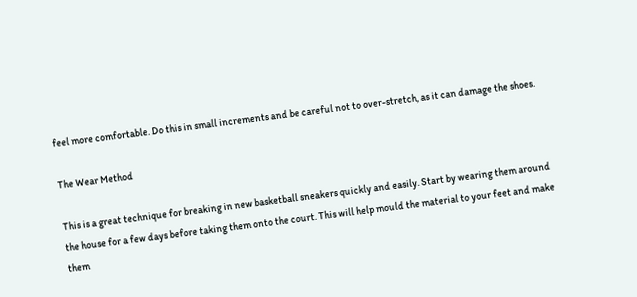feel more comfortable. Do this in small increments and be careful not to over-stretch, as it can damage the shoes.

The Wear Method

This is a great technique for breaking in new basketball sneakers quickly and easily. Start by wearing them around the house for a few days before taking them onto the court. This will help mould the material to your feet and make them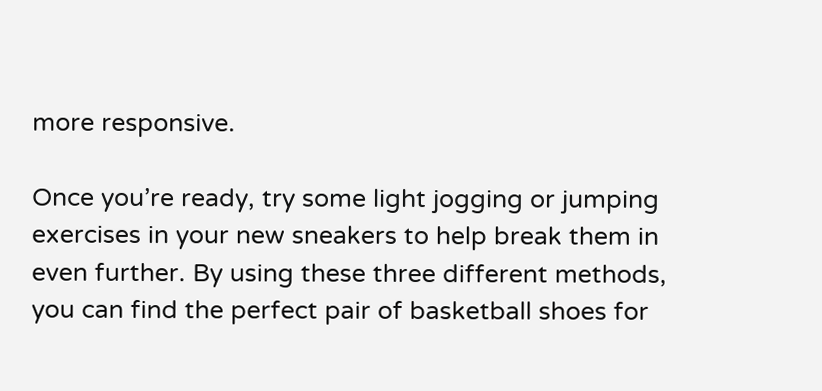more responsive.

Once you’re ready, try some light jogging or jumping exercises in your new sneakers to help break them in even further. By using these three different methods, you can find the perfect pair of basketball shoes for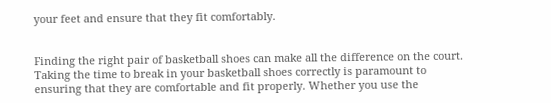your feet and ensure that they fit comfortably.


Finding the right pair of basketball shoes can make all the difference on the court. Taking the time to break in your basketball shoes correctly is paramount to ensuring that they are comfortable and fit properly. Whether you use the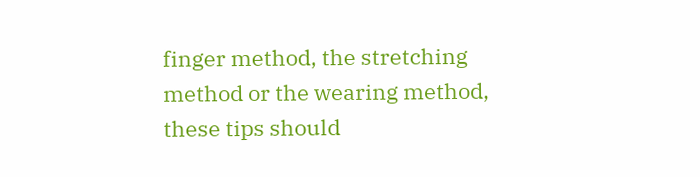finger method, the stretching method or the wearing method, these tips should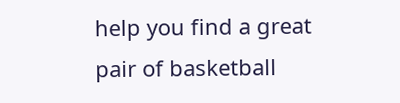help you find a great pair of basketball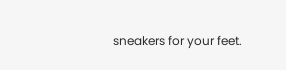sneakers for your feet.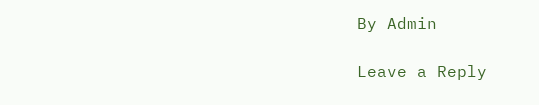By Admin

Leave a Reply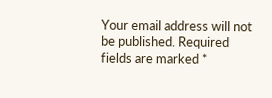Your email address will not be published. Required fields are marked *